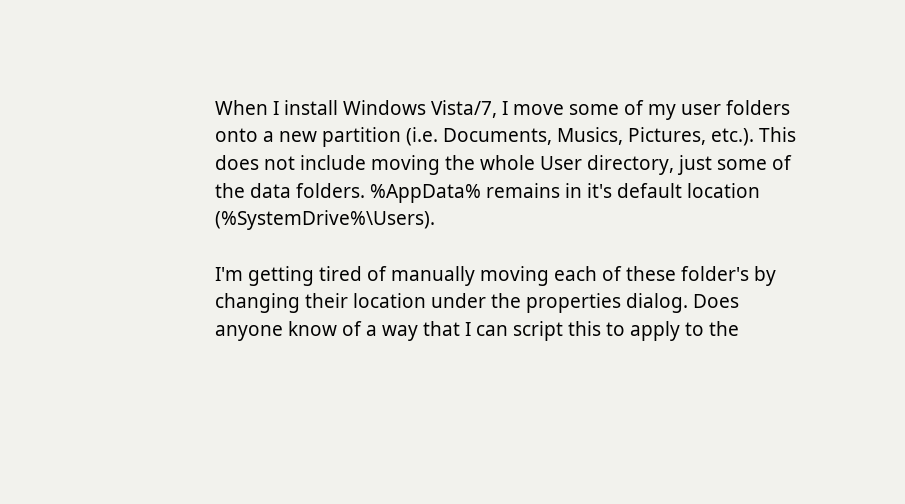When I install Windows Vista/7, I move some of my user folders onto a new partition (i.e. Documents, Musics, Pictures, etc.). This does not include moving the whole User directory, just some of the data folders. %AppData% remains in it's default location (%SystemDrive%\Users).

I'm getting tired of manually moving each of these folder's by changing their location under the properties dialog. Does anyone know of a way that I can script this to apply to the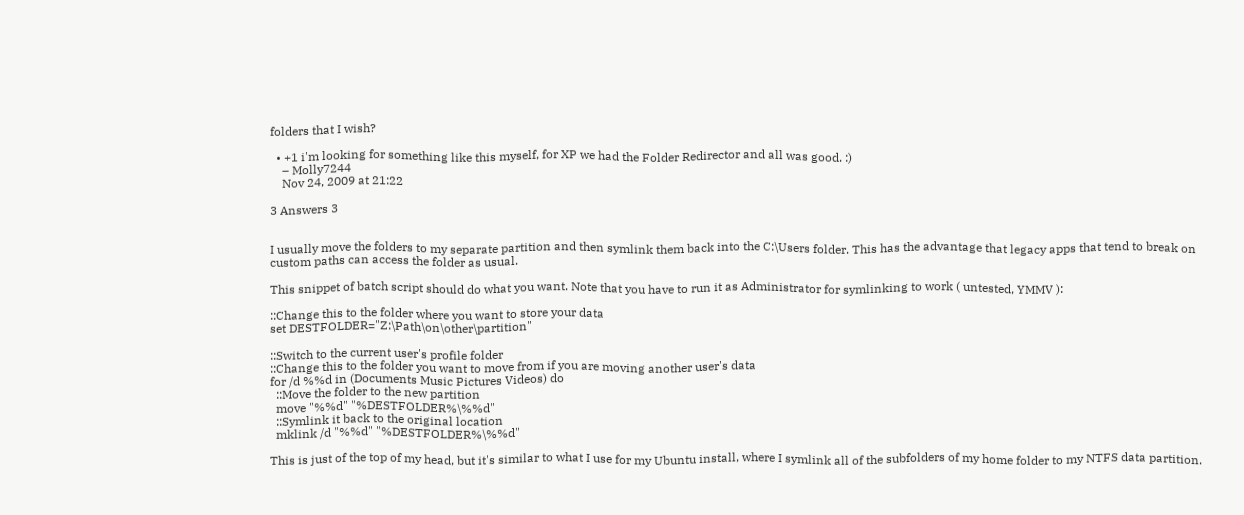folders that I wish?

  • +1 i'm looking for something like this myself, for XP we had the Folder Redirector and all was good. :)
    – Molly7244
    Nov 24, 2009 at 21:22

3 Answers 3


I usually move the folders to my separate partition and then symlink them back into the C:\Users folder. This has the advantage that legacy apps that tend to break on custom paths can access the folder as usual.

This snippet of batch script should do what you want. Note that you have to run it as Administrator for symlinking to work ( untested, YMMV ):

::Change this to the folder where you want to store your data
set DESTFOLDER="Z:\Path\on\other\partition"

::Switch to the current user's profile folder
::Change this to the folder you want to move from if you are moving another user's data
for /d %%d in (Documents Music Pictures Videos) do
  ::Move the folder to the new partition
  move "%%d" "%DESTFOLDER%\%%d"
  ::Symlink it back to the original location
  mklink /d "%%d" "%DESTFOLDER%\%%d"

This is just of the top of my head, but it's similar to what I use for my Ubuntu install, where I symlink all of the subfolders of my home folder to my NTFS data partition.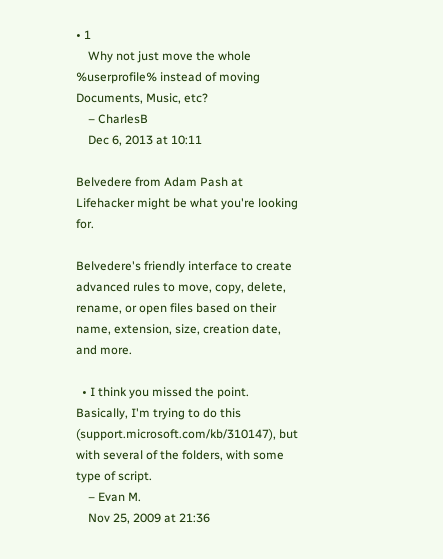• 1
    Why not just move the whole %userprofile% instead of moving Documents, Music, etc?
    – CharlesB
    Dec 6, 2013 at 10:11

Belvedere from Adam Pash at Lifehacker might be what you're looking for.

Belvedere's friendly interface to create advanced rules to move, copy, delete, rename, or open files based on their name, extension, size, creation date, and more.

  • I think you missed the point. Basically, I'm trying to do this (support.microsoft.com/kb/310147), but with several of the folders, with some type of script.
    – Evan M.
    Nov 25, 2009 at 21:36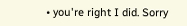• you're right I did. Sorry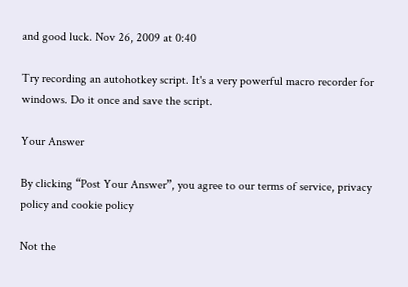and good luck. Nov 26, 2009 at 0:40

Try recording an autohotkey script. It's a very powerful macro recorder for windows. Do it once and save the script.

Your Answer

By clicking “Post Your Answer”, you agree to our terms of service, privacy policy and cookie policy

Not the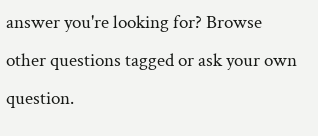answer you're looking for? Browse other questions tagged or ask your own question.